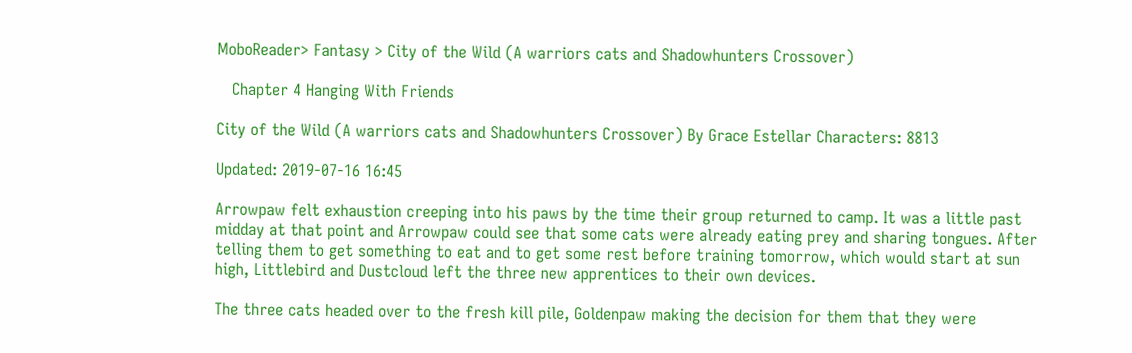MoboReader> Fantasy > City of the Wild (A warriors cats and Shadowhunters Crossover)

   Chapter 4 Hanging With Friends

City of the Wild (A warriors cats and Shadowhunters Crossover) By Grace Estellar Characters: 8813

Updated: 2019-07-16 16:45

Arrowpaw felt exhaustion creeping into his paws by the time their group returned to camp. It was a little past midday at that point and Arrowpaw could see that some cats were already eating prey and sharing tongues. After telling them to get something to eat and to get some rest before training tomorrow, which would start at sun high, Littlebird and Dustcloud left the three new apprentices to their own devices.

The three cats headed over to the fresh kill pile, Goldenpaw making the decision for them that they were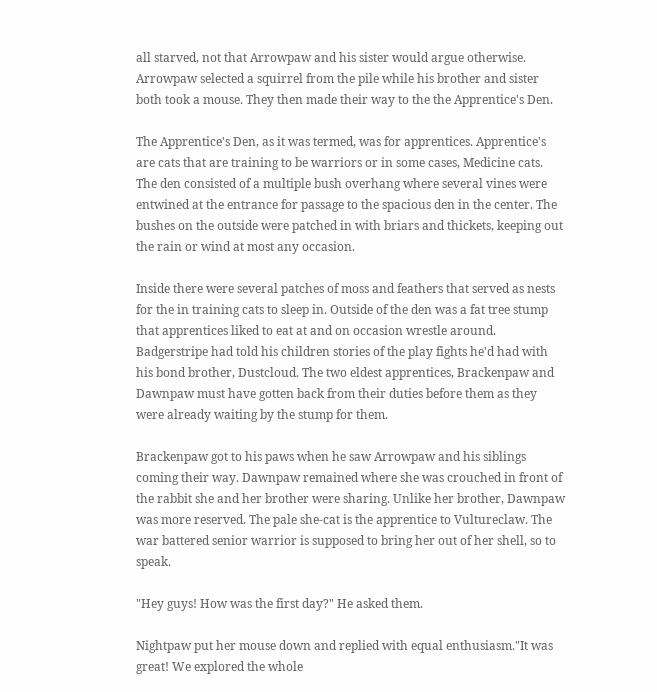all starved, not that Arrowpaw and his sister would argue otherwise. Arrowpaw selected a squirrel from the pile while his brother and sister both took a mouse. They then made their way to the the Apprentice's Den.

The Apprentice's Den, as it was termed, was for apprentices. Apprentice's are cats that are training to be warriors or in some cases, Medicine cats. The den consisted of a multiple bush overhang where several vines were entwined at the entrance for passage to the spacious den in the center. The bushes on the outside were patched in with briars and thickets, keeping out the rain or wind at most any occasion.

Inside there were several patches of moss and feathers that served as nests for the in training cats to sleep in. Outside of the den was a fat tree stump that apprentices liked to eat at and on occasion wrestle around. Badgerstripe had told his children stories of the play fights he'd had with his bond brother, Dustcloud. The two eldest apprentices, Brackenpaw and Dawnpaw must have gotten back from their duties before them as they were already waiting by the stump for them.

Brackenpaw got to his paws when he saw Arrowpaw and his siblings coming their way. Dawnpaw remained where she was crouched in front of the rabbit she and her brother were sharing. Unlike her brother, Dawnpaw was more reserved. The pale she-cat is the apprentice to Vultureclaw. The war battered senior warrior is supposed to bring her out of her shell, so to speak.

"Hey guys! How was the first day?" He asked them.

Nightpaw put her mouse down and replied with equal enthusiasm."It was great! We explored the whole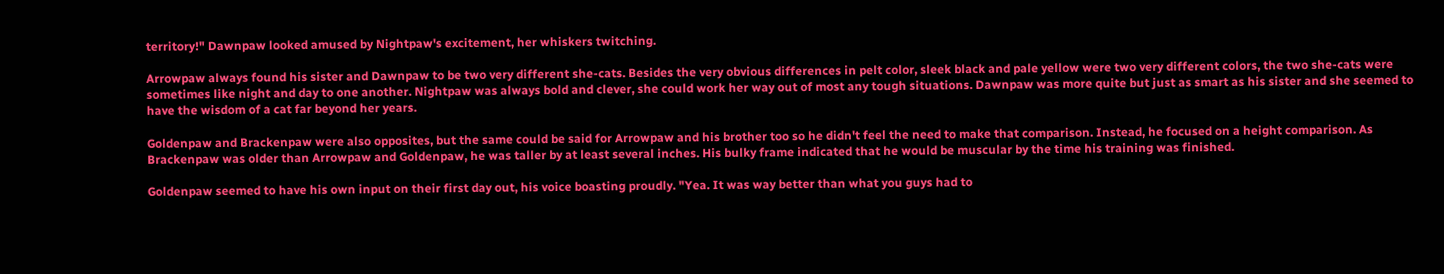territory!" Dawnpaw looked amused by Nightpaw's excitement, her whiskers twitching.

Arrowpaw always found his sister and Dawnpaw to be two very different she-cats. Besides the very obvious differences in pelt color, sleek black and pale yellow were two very different colors, the two she-cats were sometimes like night and day to one another. Nightpaw was always bold and clever, she could work her way out of most any tough situations. Dawnpaw was more quite but just as smart as his sister and she seemed to have the wisdom of a cat far beyond her years.

Goldenpaw and Brackenpaw were also opposites, but the same could be said for Arrowpaw and his brother too so he didn't feel the need to make that comparison. Instead, he focused on a height comparison. As Brackenpaw was older than Arrowpaw and Goldenpaw, he was taller by at least several inches. His bulky frame indicated that he would be muscular by the time his training was finished.

Goldenpaw seemed to have his own input on their first day out, his voice boasting proudly. "Yea. It was way better than what you guys had to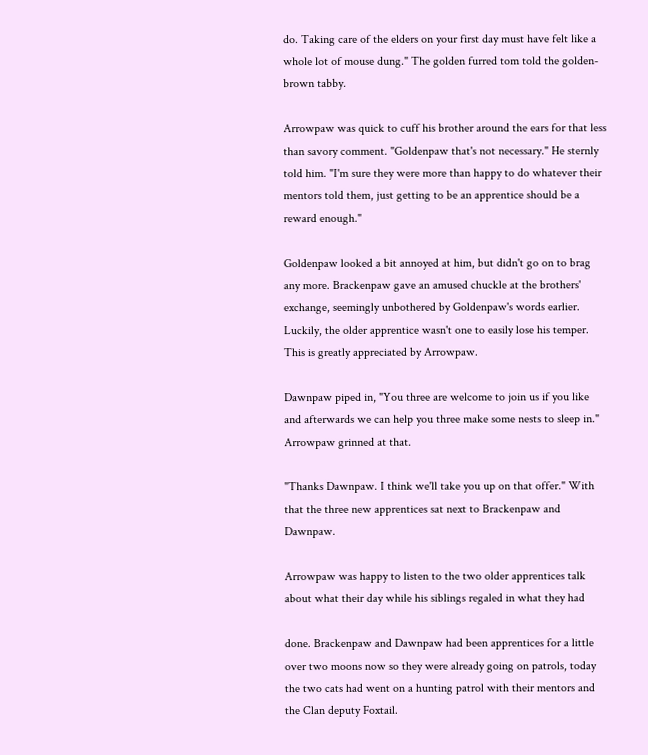do. Taking care of the elders on your first day must have felt like a whole lot of mouse dung." The golden furred tom told the golden-brown tabby.

Arrowpaw was quick to cuff his brother around the ears for that less than savory comment. "Goldenpaw that's not necessary." He sternly told him. "I'm sure they were more than happy to do whatever their mentors told them, just getting to be an apprentice should be a reward enough."

Goldenpaw looked a bit annoyed at him, but didn't go on to brag any more. Brackenpaw gave an amused chuckle at the brothers' exchange, seemingly unbothered by Goldenpaw's words earlier. Luckily, the older apprentice wasn't one to easily lose his temper. This is greatly appreciated by Arrowpaw.

Dawnpaw piped in, "You three are welcome to join us if you like and afterwards we can help you three make some nests to sleep in." Arrowpaw grinned at that.

"Thanks Dawnpaw. I think we'll take you up on that offer." With that the three new apprentices sat next to Brackenpaw and Dawnpaw.

Arrowpaw was happy to listen to the two older apprentices talk about what their day while his siblings regaled in what they had

done. Brackenpaw and Dawnpaw had been apprentices for a little over two moons now so they were already going on patrols, today the two cats had went on a hunting patrol with their mentors and the Clan deputy Foxtail.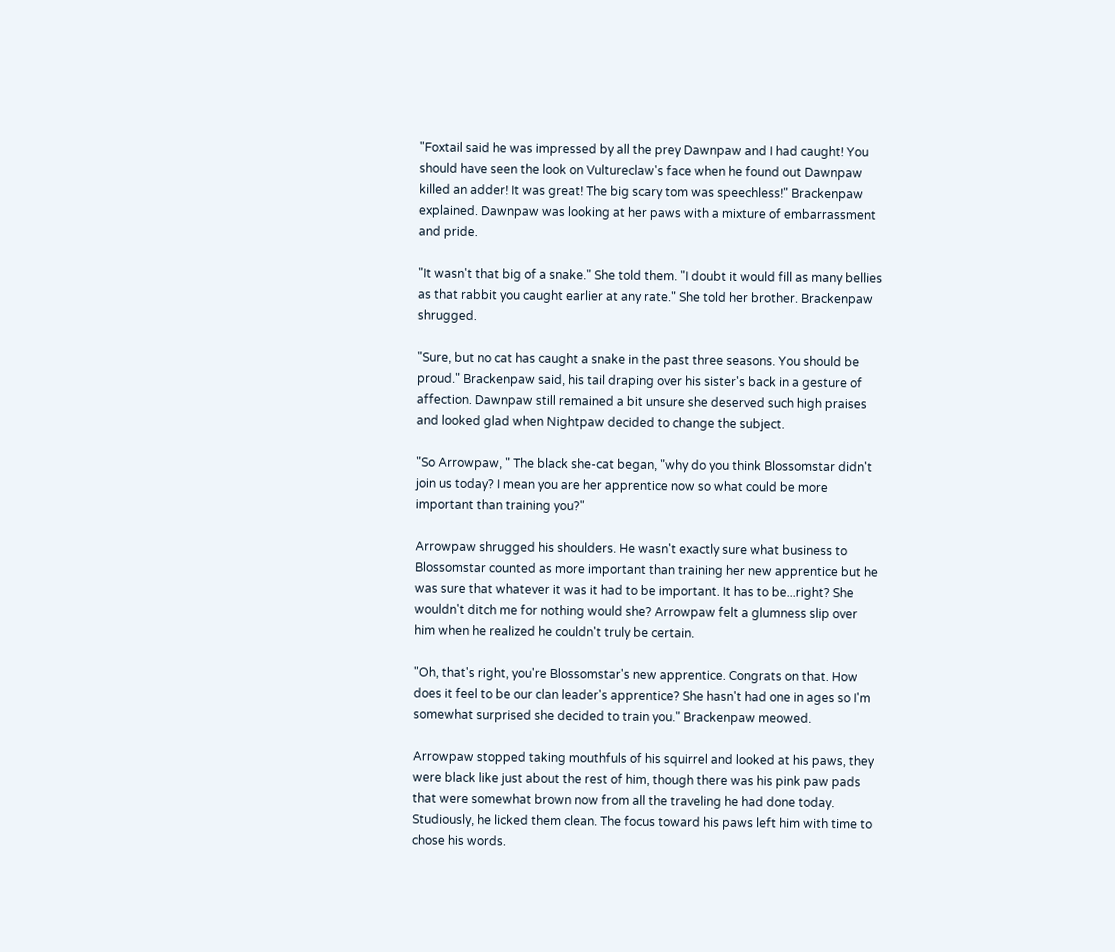"Foxtail said he was impressed by all the prey Dawnpaw and I had caught! You should have seen the look on Vultureclaw's face when he found out Dawnpaw killed an adder! It was great! The big scary tom was speechless!" Brackenpaw explained. Dawnpaw was looking at her paws with a mixture of embarrassment and pride.

"It wasn't that big of a snake." She told them. "I doubt it would fill as many bellies as that rabbit you caught earlier at any rate." She told her brother. Brackenpaw shrugged.

"Sure, but no cat has caught a snake in the past three seasons. You should be proud." Brackenpaw said, his tail draping over his sister's back in a gesture of affection. Dawnpaw still remained a bit unsure she deserved such high praises and looked glad when Nightpaw decided to change the subject.

"So Arrowpaw, " The black she-cat began, "why do you think Blossomstar didn't join us today? I mean you are her apprentice now so what could be more important than training you?"

Arrowpaw shrugged his shoulders. He wasn't exactly sure what business to Blossomstar counted as more important than training her new apprentice but he was sure that whatever it was it had to be important. It has to be...right? She wouldn't ditch me for nothing would she? Arrowpaw felt a glumness slip over him when he realized he couldn't truly be certain.

"Oh, that's right, you're Blossomstar's new apprentice. Congrats on that. How does it feel to be our clan leader's apprentice? She hasn't had one in ages so I'm somewhat surprised she decided to train you." Brackenpaw meowed.

Arrowpaw stopped taking mouthfuls of his squirrel and looked at his paws, they were black like just about the rest of him, though there was his pink paw pads that were somewhat brown now from all the traveling he had done today. Studiously, he licked them clean. The focus toward his paws left him with time to chose his words.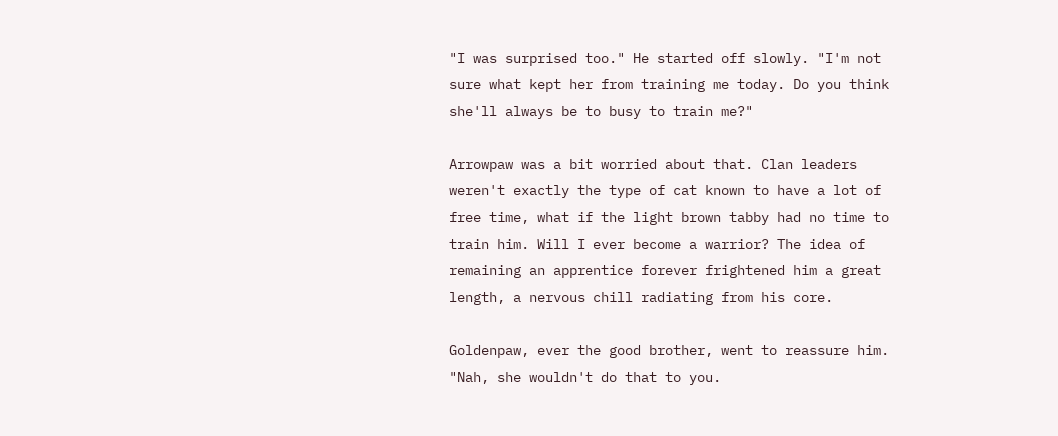"I was surprised too." He started off slowly. "I'm not sure what kept her from training me today. Do you think she'll always be to busy to train me?"

Arrowpaw was a bit worried about that. Clan leaders weren't exactly the type of cat known to have a lot of free time, what if the light brown tabby had no time to train him. Will I ever become a warrior? The idea of remaining an apprentice forever frightened him a great length, a nervous chill radiating from his core.

Goldenpaw, ever the good brother, went to reassure him. "Nah, she wouldn't do that to you.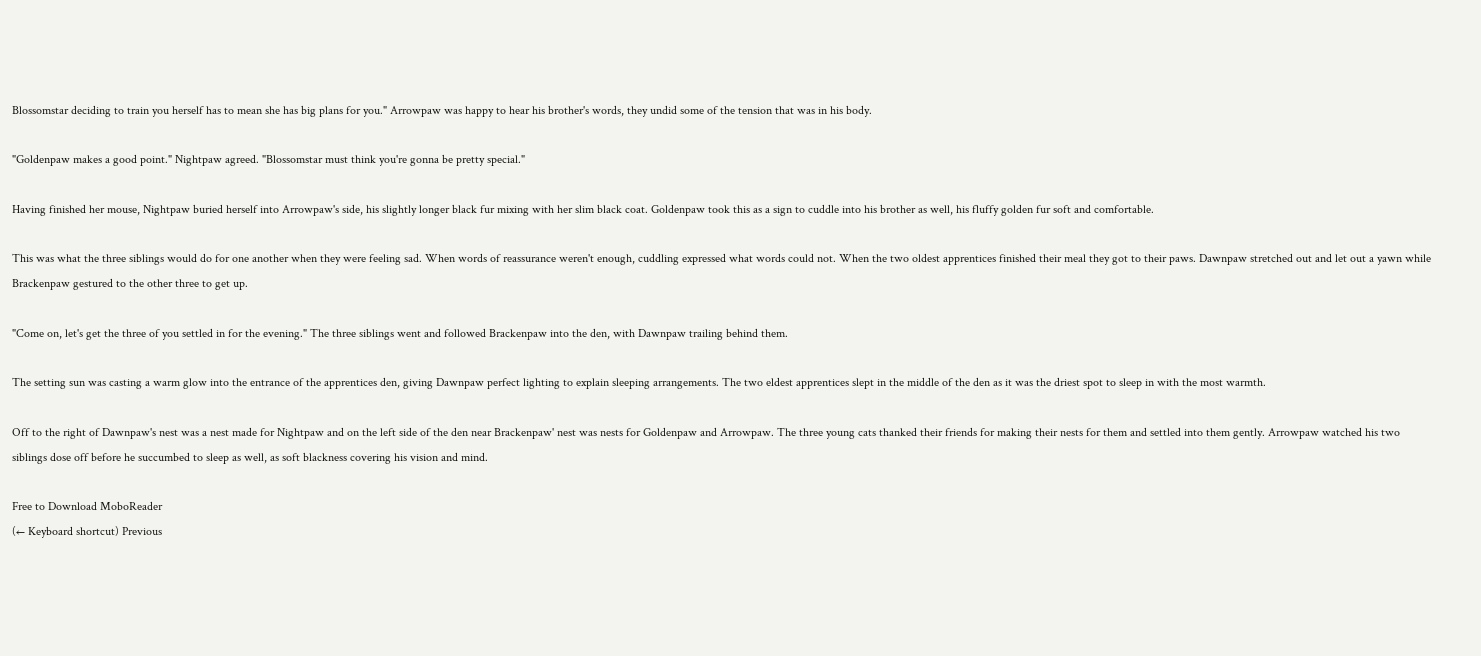Blossomstar deciding to train you herself has to mean she has big plans for you." Arrowpaw was happy to hear his brother's words, they undid some of the tension that was in his body.

"Goldenpaw makes a good point." Nightpaw agreed. "Blossomstar must think you're gonna be pretty special."

Having finished her mouse, Nightpaw buried herself into Arrowpaw's side, his slightly longer black fur mixing with her slim black coat. Goldenpaw took this as a sign to cuddle into his brother as well, his fluffy golden fur soft and comfortable.

This was what the three siblings would do for one another when they were feeling sad. When words of reassurance weren't enough, cuddling expressed what words could not. When the two oldest apprentices finished their meal they got to their paws. Dawnpaw stretched out and let out a yawn while Brackenpaw gestured to the other three to get up.

"Come on, let's get the three of you settled in for the evening." The three siblings went and followed Brackenpaw into the den, with Dawnpaw trailing behind them.

The setting sun was casting a warm glow into the entrance of the apprentices den, giving Dawnpaw perfect lighting to explain sleeping arrangements. The two eldest apprentices slept in the middle of the den as it was the driest spot to sleep in with the most warmth.

Off to the right of Dawnpaw's nest was a nest made for Nightpaw and on the left side of the den near Brackenpaw' nest was nests for Goldenpaw and Arrowpaw. The three young cats thanked their friends for making their nests for them and settled into them gently. Arrowpaw watched his two siblings dose off before he succumbed to sleep as well, as soft blackness covering his vision and mind.

Free to Download MoboReader
(← Keyboard shortcut) Previous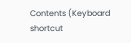Contents (Keyboard shortcut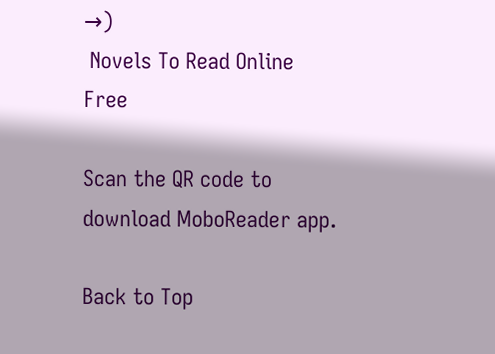→)
 Novels To Read Online Free

Scan the QR code to download MoboReader app.

Back to Top